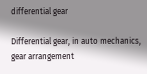differential gear

Differential gear, in auto mechanics, gear arrangement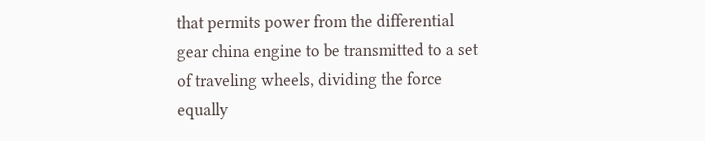that permits power from the differential gear china engine to be transmitted to a set of traveling wheels, dividing the force equally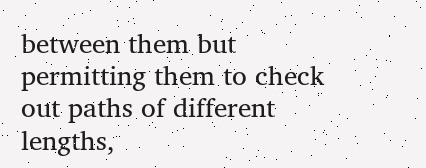between them but permitting them to check out paths of different lengths,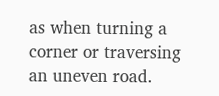as when turning a corner or traversing an uneven road.